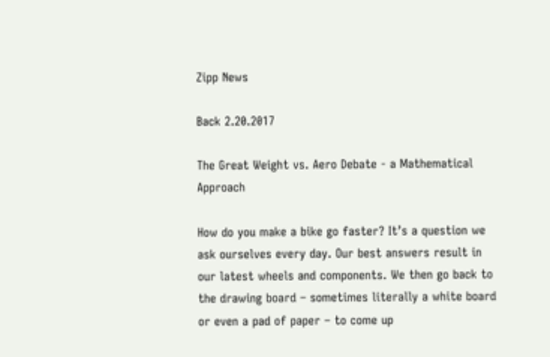Zipp News

Back 2.20.2017

The Great Weight vs. Aero Debate - a Mathematical Approach

How do you make a bike go faster? It’s a question we ask ourselves every day. Our best answers result in our latest wheels and components. We then go back to the drawing board – sometimes literally a white board or even a pad of paper – to come up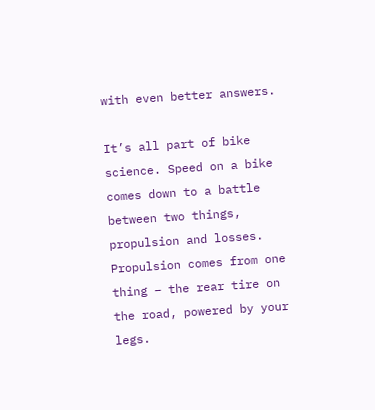with even better answers.

It’s all part of bike science. Speed on a bike comes down to a battle between two things, propulsion and losses. Propulsion comes from one thing – the rear tire on the road, powered by your legs.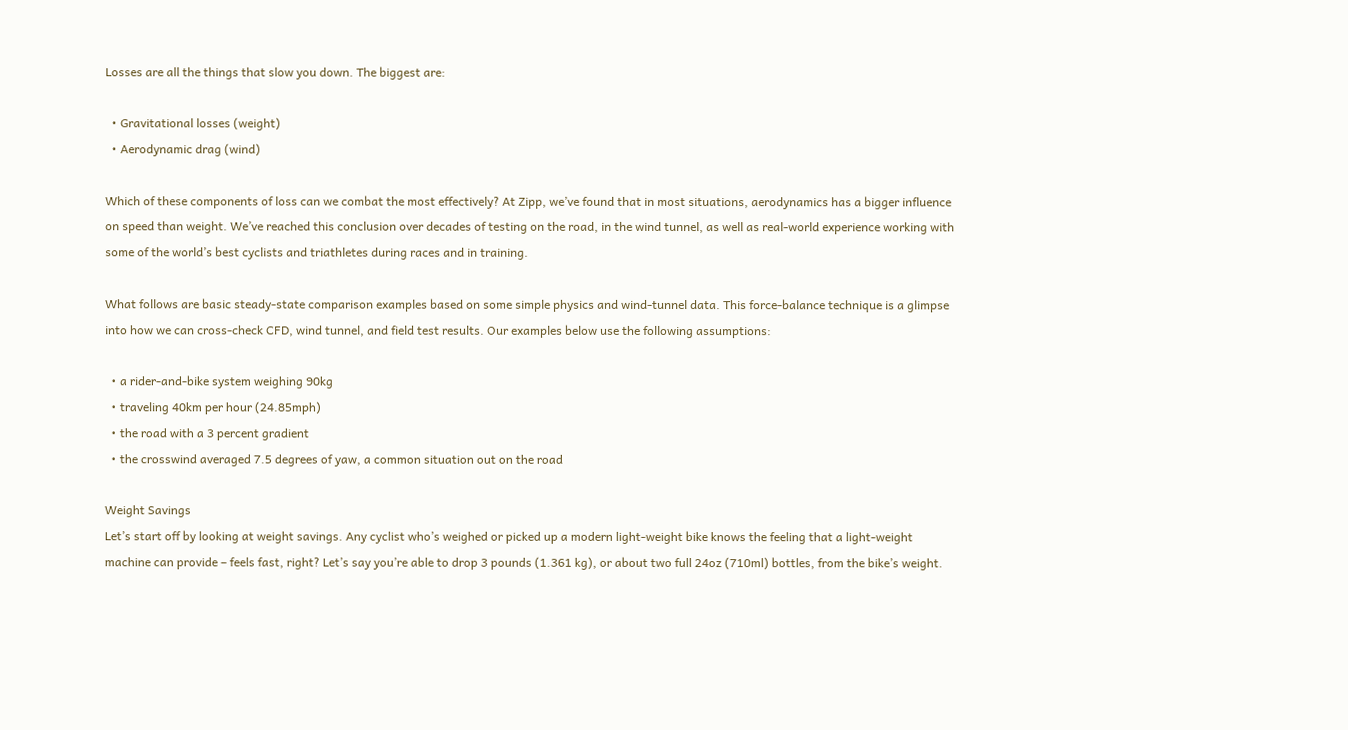Losses are all the things that slow you down. The biggest are:

  • Gravitational losses (weight)
  • Aerodynamic drag (wind)

Which of these components of loss can we combat the most effectively? At Zipp, we’ve found that in most situations, aerodynamics has a bigger influence on speed than weight. We’ve reached this conclusion over decades of testing on the road, in the wind tunnel, as well as real-world experience working with some of the world’s best cyclists and triathletes during races and in training.

What follows are basic steady-state comparison examples based on some simple physics and wind-tunnel data. This force-balance technique is a glimpse into how we can cross-check CFD, wind tunnel, and field test results. Our examples below use the following assumptions:

  • a rider-and-bike system weighing 90kg
  • traveling 40km per hour (24.85mph)
  • the road with a 3 percent gradient
  • the crosswind averaged 7.5 degrees of yaw, a common situation out on the road

Weight Savings
Let’s start off by looking at weight savings. Any cyclist who’s weighed or picked up a modern light-weight bike knows the feeling that a light-weight machine can provide – feels fast, right? Let’s say you’re able to drop 3 pounds (1.361 kg), or about two full 24oz (710ml) bottles, from the bike’s weight.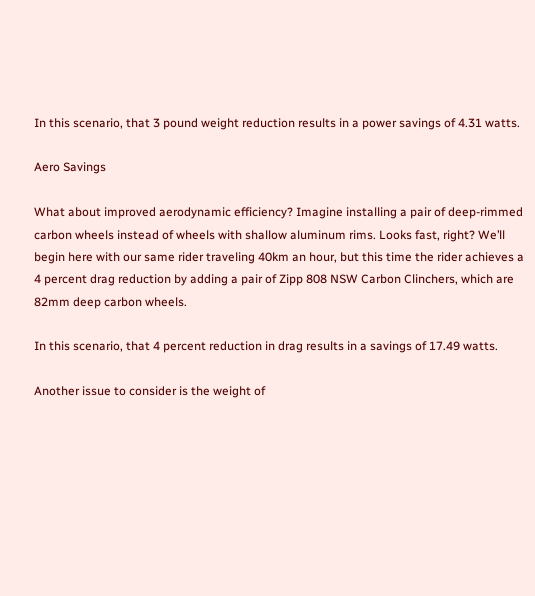In this scenario, that 3 pound weight reduction results in a power savings of 4.31 watts.

Aero Savings

What about improved aerodynamic efficiency? Imagine installing a pair of deep-rimmed carbon wheels instead of wheels with shallow aluminum rims. Looks fast, right? We’ll begin here with our same rider traveling 40km an hour, but this time the rider achieves a 4 percent drag reduction by adding a pair of Zipp 808 NSW Carbon Clinchers, which are 82mm deep carbon wheels.

In this scenario, that 4 percent reduction in drag results in a savings of 17.49 watts.

Another issue to consider is the weight of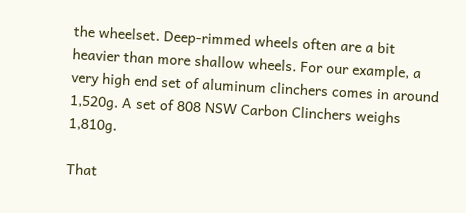the wheelset. Deep-rimmed wheels often are a bit heavier than more shallow wheels. For our example, a very high end set of aluminum clinchers comes in around 1,520g. A set of 808 NSW Carbon Clinchers weighs 1,810g.

That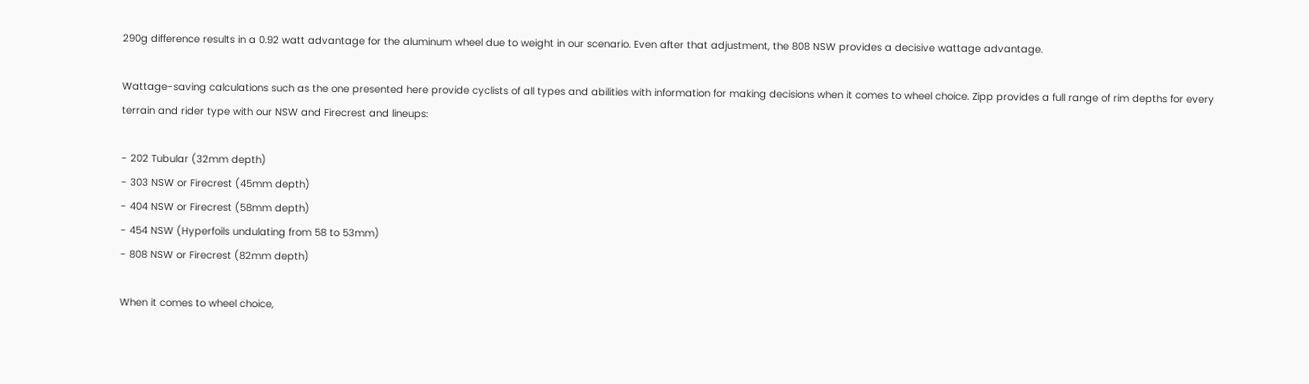290g difference results in a 0.92 watt advantage for the aluminum wheel due to weight in our scenario. Even after that adjustment, the 808 NSW provides a decisive wattage advantage.

Wattage-saving calculations such as the one presented here provide cyclists of all types and abilities with information for making decisions when it comes to wheel choice. Zipp provides a full range of rim depths for every terrain and rider type with our NSW and Firecrest and lineups:

- 202 Tubular (32mm depth)
- 303 NSW or Firecrest (45mm depth)
- 404 NSW or Firecrest (58mm depth)
- 454 NSW (Hyperfoils undulating from 58 to 53mm)
- 808 NSW or Firecrest (82mm depth)

When it comes to wheel choice,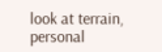look at terrain, personal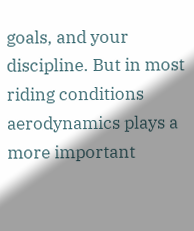goals, and your discipline. But in most riding conditions aerodynamics plays a more important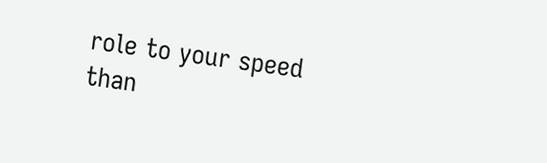role to your speed than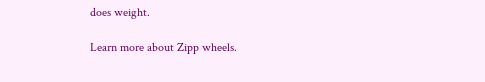does weight.

Learn more about Zipp wheels.